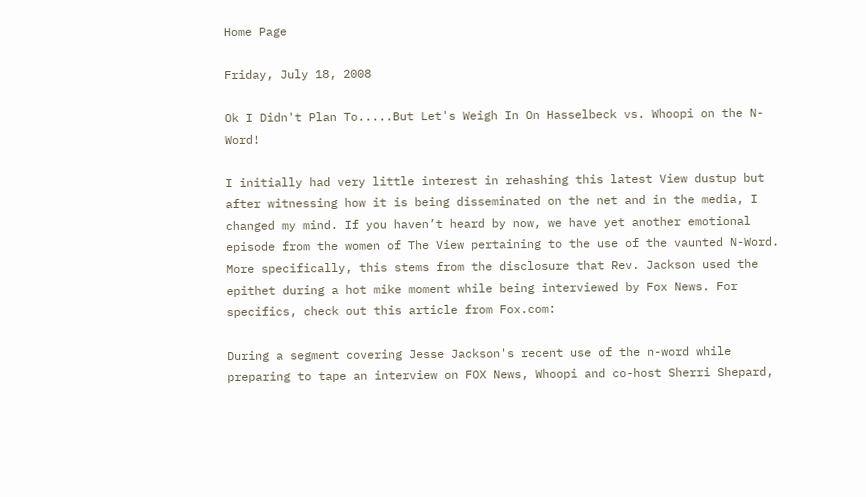Home Page

Friday, July 18, 2008

Ok I Didn't Plan To.....But Let's Weigh In On Hasselbeck vs. Whoopi on the N-Word!

I initially had very little interest in rehashing this latest View dustup but after witnessing how it is being disseminated on the net and in the media, I changed my mind. If you haven’t heard by now, we have yet another emotional episode from the women of The View pertaining to the use of the vaunted N-Word. More specifically, this stems from the disclosure that Rev. Jackson used the epithet during a hot mike moment while being interviewed by Fox News. For specifics, check out this article from Fox.com:

During a segment covering Jesse Jackson's recent use of the n-word while preparing to tape an interview on FOX News, Whoopi and co-host Sherri Shepard,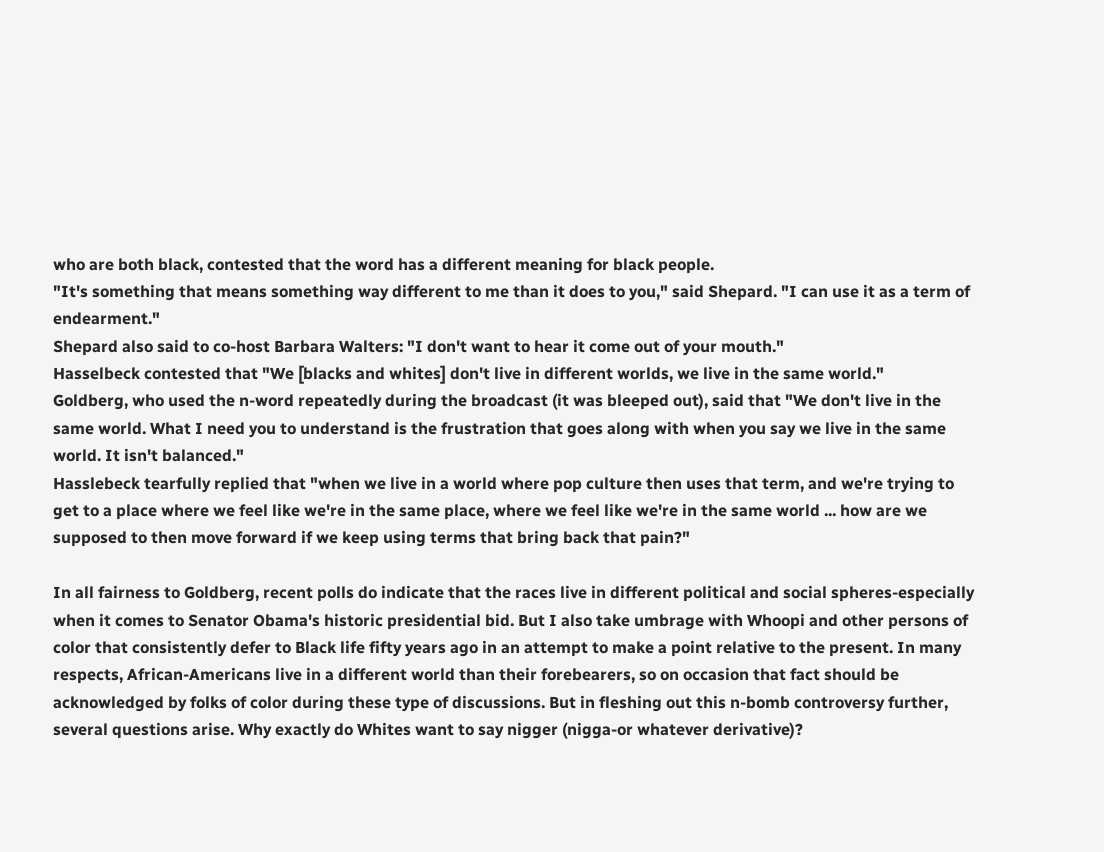who are both black, contested that the word has a different meaning for black people.
"It's something that means something way different to me than it does to you," said Shepard. "I can use it as a term of endearment."
Shepard also said to co-host Barbara Walters: "I don't want to hear it come out of your mouth."
Hasselbeck contested that "We [blacks and whites] don't live in different worlds, we live in the same world."
Goldberg, who used the n-word repeatedly during the broadcast (it was bleeped out), said that "We don't live in the same world. What I need you to understand is the frustration that goes along with when you say we live in the same world. It isn't balanced."
Hasslebeck tearfully replied that "when we live in a world where pop culture then uses that term, and we're trying to get to a place where we feel like we're in the same place, where we feel like we're in the same world ... how are we supposed to then move forward if we keep using terms that bring back that pain?"

In all fairness to Goldberg, recent polls do indicate that the races live in different political and social spheres-especially when it comes to Senator Obama's historic presidential bid. But I also take umbrage with Whoopi and other persons of color that consistently defer to Black life fifty years ago in an attempt to make a point relative to the present. In many respects, African-Americans live in a different world than their forebearers, so on occasion that fact should be acknowledged by folks of color during these type of discussions. But in fleshing out this n-bomb controversy further, several questions arise. Why exactly do Whites want to say nigger (nigga-or whatever derivative)?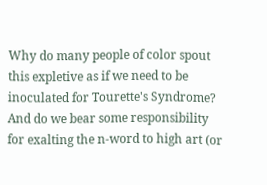Why do many people of color spout this expletive as if we need to be inoculated for Tourette's Syndrome? And do we bear some responsibility for exalting the n-word to high art (or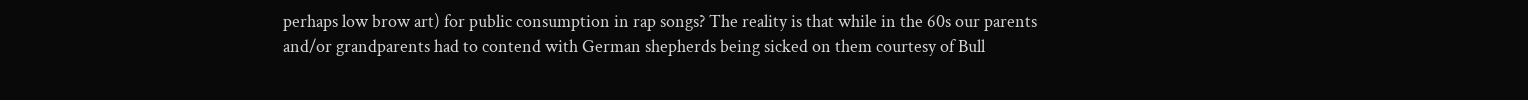perhaps low brow art) for public consumption in rap songs? The reality is that while in the 60s our parents and/or grandparents had to contend with German shepherds being sicked on them courtesy of Bull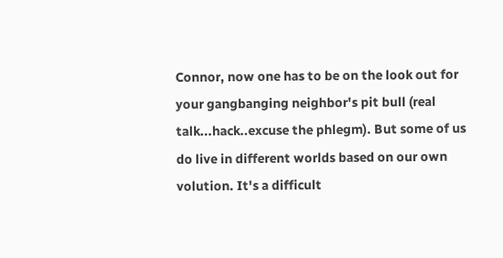Connor, now one has to be on the look out for your gangbanging neighbor's pit bull (real talk...hack..excuse the phlegm). But some of us do live in different worlds based on our own volution. It's a difficult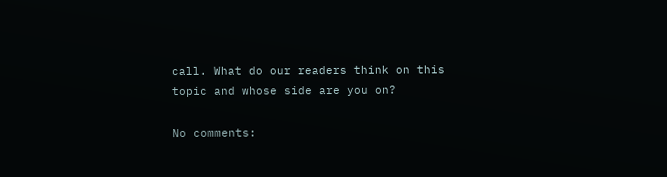call. What do our readers think on this topic and whose side are you on?

No comments: